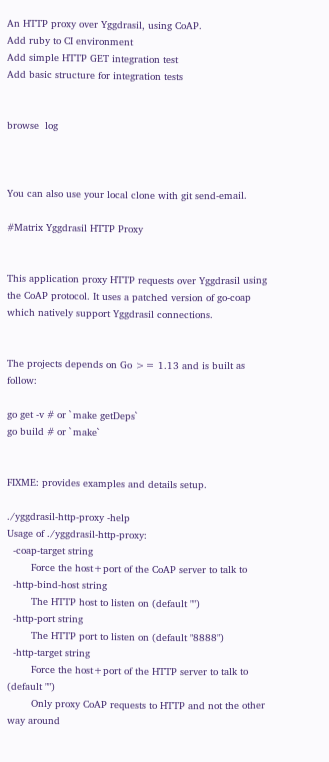An HTTP proxy over Yggdrasil, using CoAP.
Add ruby to CI environment
Add simple HTTP GET integration test
Add basic structure for integration tests


browse  log



You can also use your local clone with git send-email.

#Matrix Yggdrasil HTTP Proxy


This application proxy HTTP requests over Yggdrasil using the CoAP protocol. It uses a patched version of go-coap which natively support Yggdrasil connections.


The projects depends on Go >= 1.13 and is built as follow:

go get -v # or `make getDeps`
go build # or `make`


FIXME: provides examples and details setup.

./yggdrasil-http-proxy -help
Usage of ./yggdrasil-http-proxy:
  -coap-target string
        Force the host+port of the CoAP server to talk to
  -http-bind-host string
        The HTTP host to listen on (default "")
  -http-port string
        The HTTP port to listen on (default "8888")
  -http-target string
        Force the host+port of the HTTP server to talk to (default "")
        Only proxy CoAP requests to HTTP and not the other way around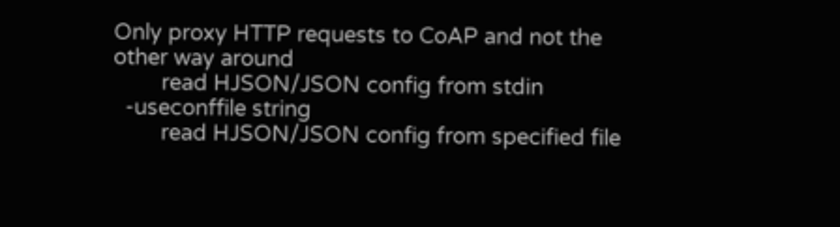Only proxy HTTP requests to CoAP and not the other way around
        read HJSON/JSON config from stdin
  -useconffile string
        read HJSON/JSON config from specified file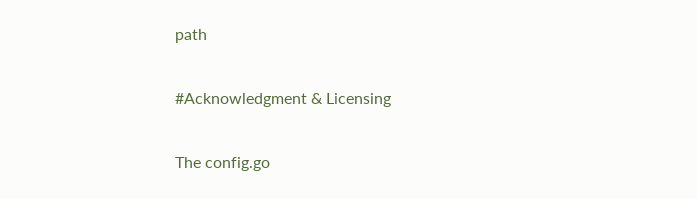path

#Acknowledgment & Licensing

The config.go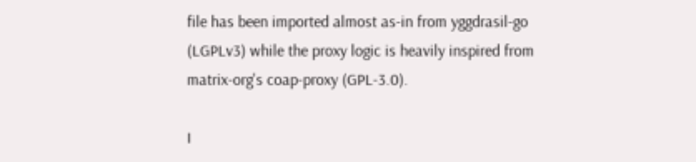file has been imported almost as-in from yggdrasil-go (LGPLv3) while the proxy logic is heavily inspired from matrix-org's coap-proxy (GPL-3.0).

I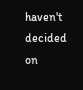haven't decided on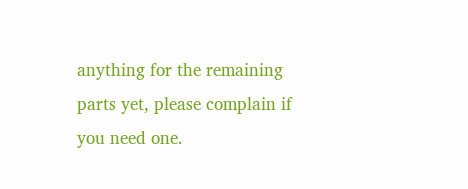anything for the remaining parts yet, please complain if you need one.